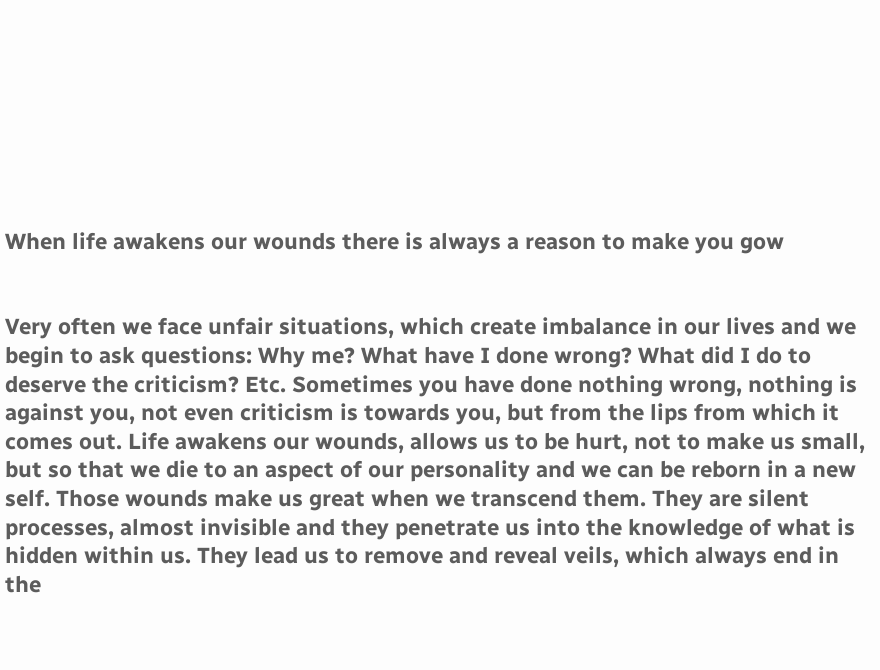When life awakens our wounds there is always a reason to make you gow


Very often we face unfair situations, which create imbalance in our lives and we begin to ask questions: Why me? What have I done wrong? What did I do to deserve the criticism? Etc. Sometimes you have done nothing wrong, nothing is against you, not even criticism is towards you, but from the lips from which it comes out. Life awakens our wounds, allows us to be hurt, not to make us small, but so that we die to an aspect of our personality and we can be reborn in a new self. Those wounds make us great when we transcend them. They are silent processes, almost invisible and they penetrate us into the knowledge of what is hidden within us. They lead us to remove and reveal veils, which always end in the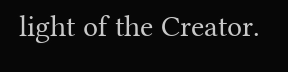light of the Creator.